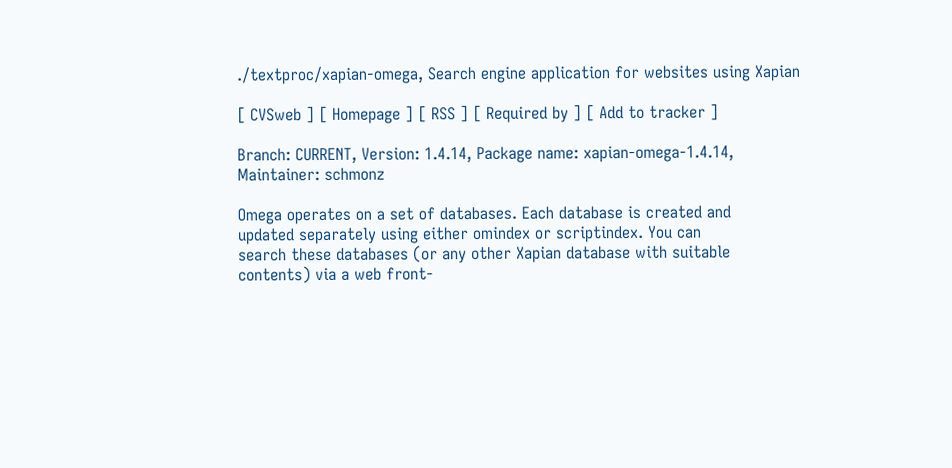./textproc/xapian-omega, Search engine application for websites using Xapian

[ CVSweb ] [ Homepage ] [ RSS ] [ Required by ] [ Add to tracker ]

Branch: CURRENT, Version: 1.4.14, Package name: xapian-omega-1.4.14, Maintainer: schmonz

Omega operates on a set of databases. Each database is created and
updated separately using either omindex or scriptindex. You can
search these databases (or any other Xapian database with suitable
contents) via a web front-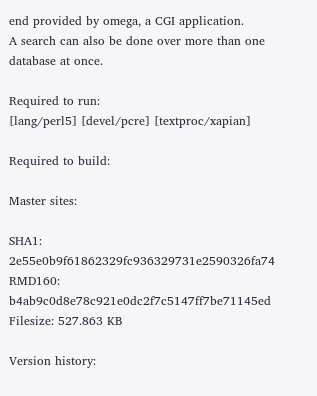end provided by omega, a CGI application.
A search can also be done over more than one database at once.

Required to run:
[lang/perl5] [devel/pcre] [textproc/xapian]

Required to build:

Master sites:

SHA1: 2e55e0b9f61862329fc936329731e2590326fa74
RMD160: b4ab9c0d8e78c921e0dc2f7c5147ff7be71145ed
Filesize: 527.863 KB

Version history: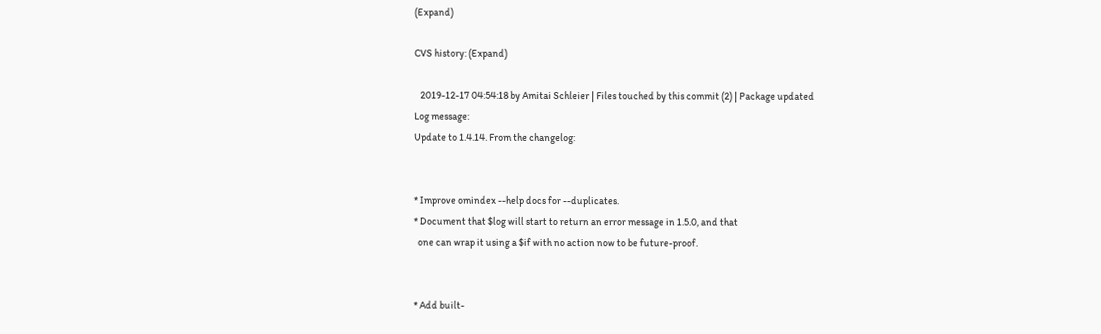(Expand)

CVS history: (Expand)

   2019-12-17 04:54:18 by Amitai Schleier | Files touched by this commit (2) | Package updated
Log message:
Update to 1.4.14. From the changelog:


* Improve omindex --help docs for --duplicates.
* Document that $log will start to return an error message in 1.5.0, and that
  one can wrap it using a $if with no action now to be future-proof.


* Add built-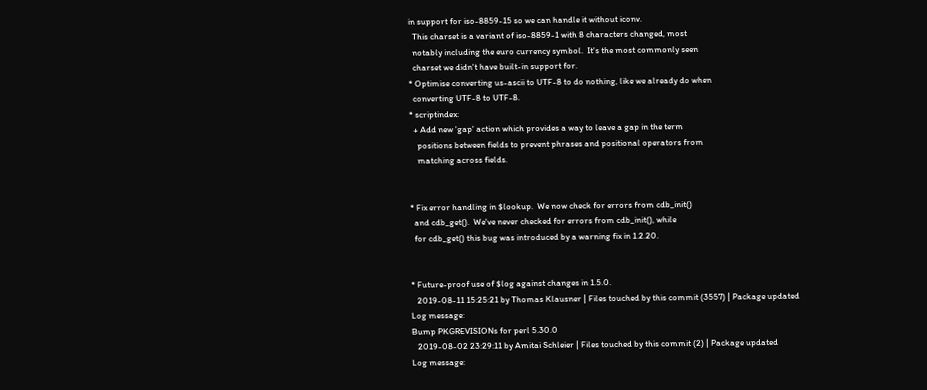in support for iso-8859-15 so we can handle it without iconv.
  This charset is a variant of iso-8859-1 with 8 characters changed, most
  notably including the euro currency symbol.  It's the most commonly seen
  charset we didn't have built-in support for.
* Optimise converting us-ascii to UTF-8 to do nothing, like we already do when
  converting UTF-8 to UTF-8.
* scriptindex:
  + Add new 'gap' action which provides a way to leave a gap in the term
    positions between fields to prevent phrases and positional operators from
    matching across fields.


* Fix error handling in $lookup.  We now check for errors from cdb_init()
  and cdb_get().  We've never checked for errors from cdb_init(), while
  for cdb_get() this bug was introduced by a warning fix in 1.2.20.


* Future-proof use of $log against changes in 1.5.0.
   2019-08-11 15:25:21 by Thomas Klausner | Files touched by this commit (3557) | Package updated
Log message:
Bump PKGREVISIONs for perl 5.30.0
   2019-08-02 23:29:11 by Amitai Schleier | Files touched by this commit (2) | Package updated
Log message: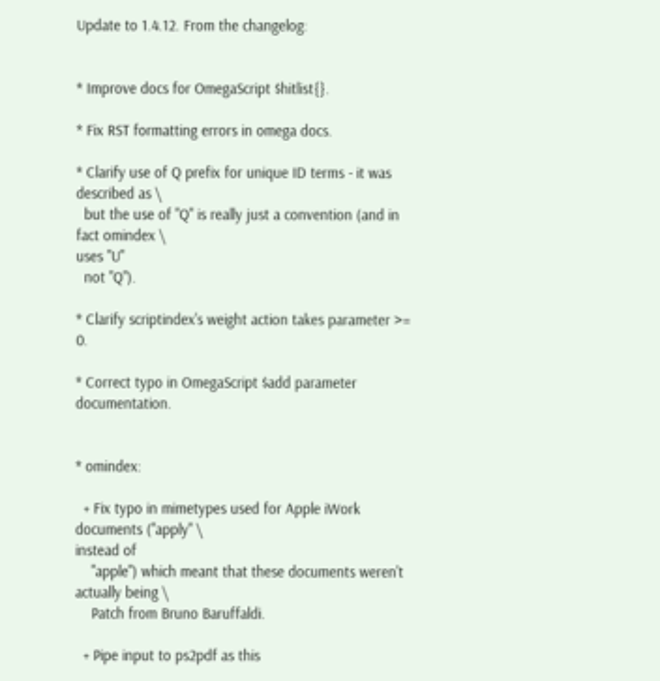Update to 1.4.12. From the changelog:


* Improve docs for OmegaScript $hitlist{}.

* Fix RST formatting errors in omega docs.

* Clarify use of Q prefix for unique ID terms - it was described as \
  but the use of "Q" is really just a convention (and in fact omindex \
uses "U"
  not "Q").

* Clarify scriptindex's weight action takes parameter >= 0.

* Correct typo in OmegaScript $add parameter documentation.


* omindex:

  + Fix typo in mimetypes used for Apple iWork documents ("apply" \
instead of
    "apple") which meant that these documents weren't actually being \
    Patch from Bruno Baruffaldi.

  + Pipe input to ps2pdf as this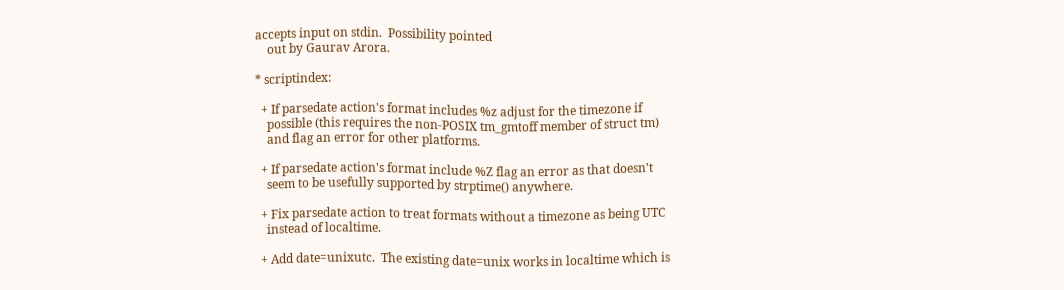accepts input on stdin.  Possibility pointed
    out by Gaurav Arora.

* scriptindex:

  + If parsedate action's format includes %z adjust for the timezone if
    possible (this requires the non-POSIX tm_gmtoff member of struct tm)
    and flag an error for other platforms.

  + If parsedate action's format include %Z flag an error as that doesn't
    seem to be usefully supported by strptime() anywhere.

  + Fix parsedate action to treat formats without a timezone as being UTC
    instead of localtime.

  + Add date=unixutc.  The existing date=unix works in localtime which is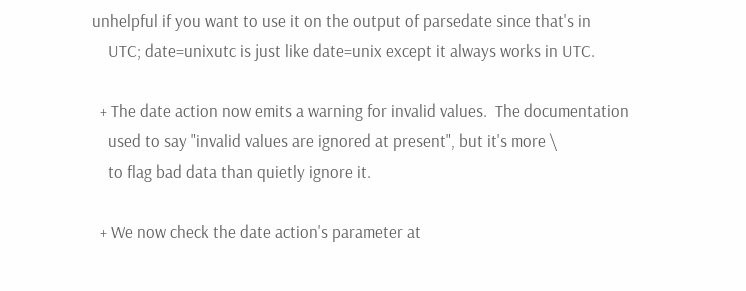unhelpful if you want to use it on the output of parsedate since that's in
    UTC; date=unixutc is just like date=unix except it always works in UTC.

  + The date action now emits a warning for invalid values.  The documentation
    used to say "invalid values are ignored at present", but it's more \
    to flag bad data than quietly ignore it.

  + We now check the date action's parameter at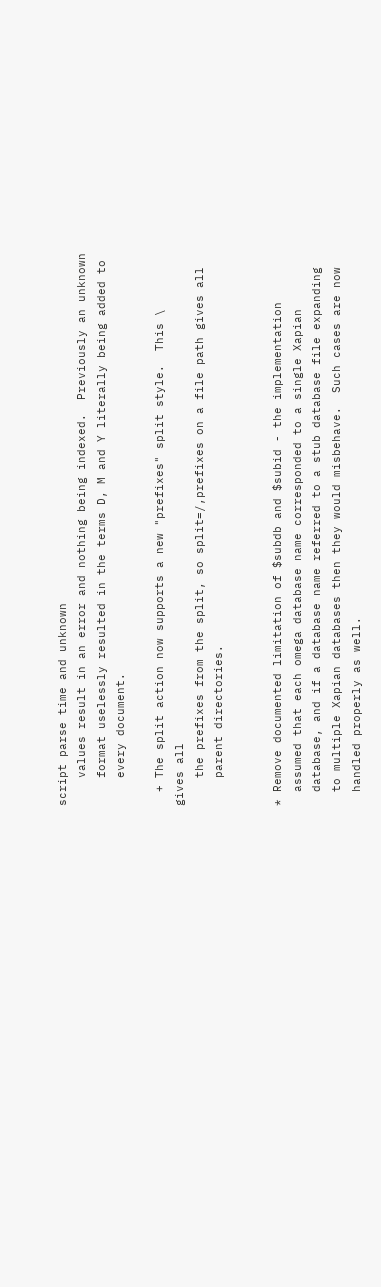script parse time and unknown
    values result in an error and nothing being indexed.  Previously an unknown
    format uselessly resulted in the terms D, M and Y literally being added to
    every document.

  + The split action now supports a new "prefixes" split style.  This \
gives all
    the prefixes from the split, so split=/,prefixes on a file path gives all
    parent directories.


* Remove documented limitation of $subdb and $subid - the implementation
  assumed that each omega database name corresponded to a single Xapian
  database, and if a database name referred to a stub database file expanding
  to multiple Xapian databases then they would misbehave.  Such cases are now
  handled properly as well.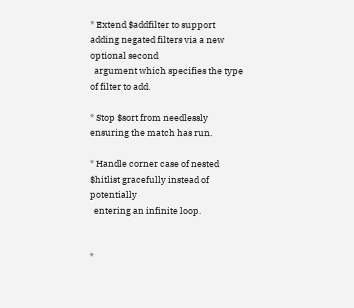* Extend $addfilter to support adding negated filters via a new optional second
  argument which specifies the type of filter to add.

* Stop $sort from needlessly ensuring the match has run.

* Handle corner case of nested $hitlist gracefully instead of potentially
  entering an infinite loop.


*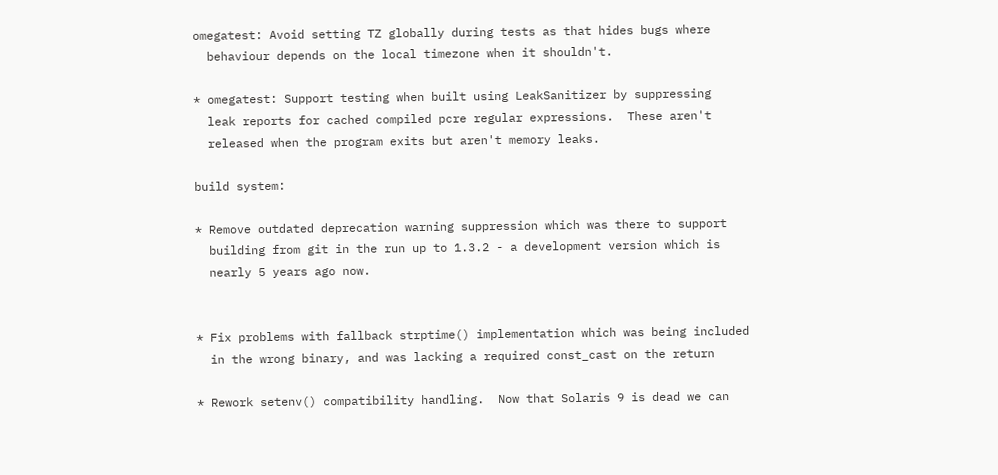omegatest: Avoid setting TZ globally during tests as that hides bugs where
  behaviour depends on the local timezone when it shouldn't.

* omegatest: Support testing when built using LeakSanitizer by suppressing
  leak reports for cached compiled pcre regular expressions.  These aren't
  released when the program exits but aren't memory leaks.

build system:

* Remove outdated deprecation warning suppression which was there to support
  building from git in the run up to 1.3.2 - a development version which is
  nearly 5 years ago now.


* Fix problems with fallback strptime() implementation which was being included
  in the wrong binary, and was lacking a required const_cast on the return

* Rework setenv() compatibility handling.  Now that Solaris 9 is dead we can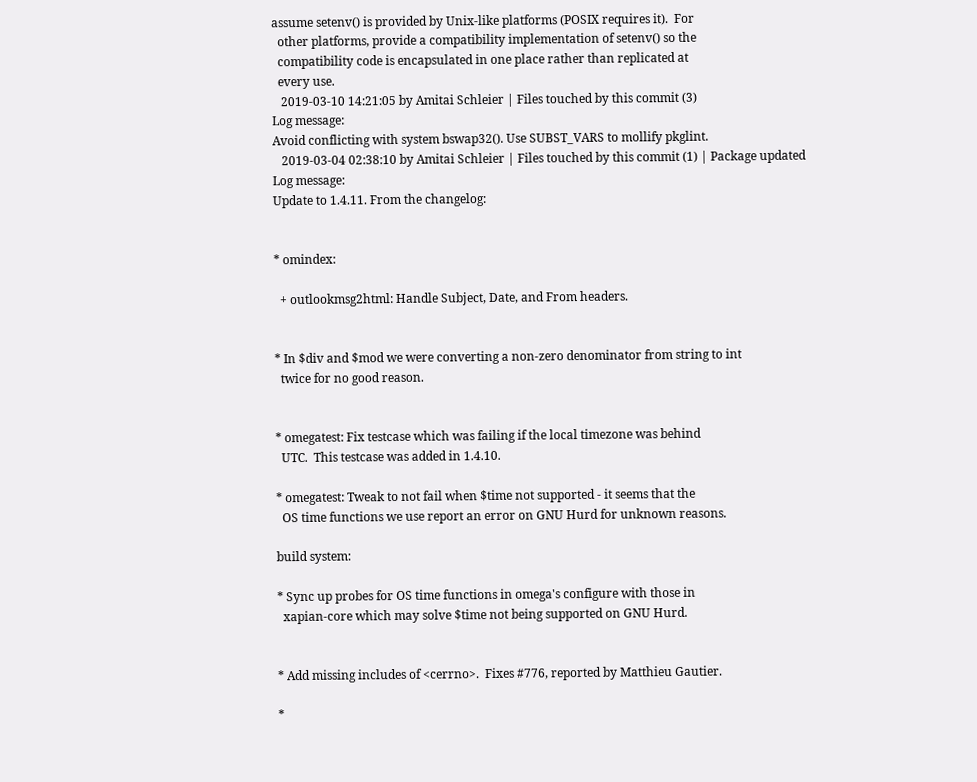assume setenv() is provided by Unix-like platforms (POSIX requires it).  For
  other platforms, provide a compatibility implementation of setenv() so the
  compatibility code is encapsulated in one place rather than replicated at
  every use.
   2019-03-10 14:21:05 by Amitai Schleier | Files touched by this commit (3)
Log message:
Avoid conflicting with system bswap32(). Use SUBST_VARS to mollify pkglint.
   2019-03-04 02:38:10 by Amitai Schleier | Files touched by this commit (1) | Package updated
Log message:
Update to 1.4.11. From the changelog:


* omindex:

  + outlookmsg2html: Handle Subject, Date, and From headers.


* In $div and $mod we were converting a non-zero denominator from string to int
  twice for no good reason.


* omegatest: Fix testcase which was failing if the local timezone was behind
  UTC.  This testcase was added in 1.4.10.

* omegatest: Tweak to not fail when $time not supported - it seems that the
  OS time functions we use report an error on GNU Hurd for unknown reasons.

build system:

* Sync up probes for OS time functions in omega's configure with those in
  xapian-core which may solve $time not being supported on GNU Hurd.


* Add missing includes of <cerrno>.  Fixes #776, reported by Matthieu Gautier.

*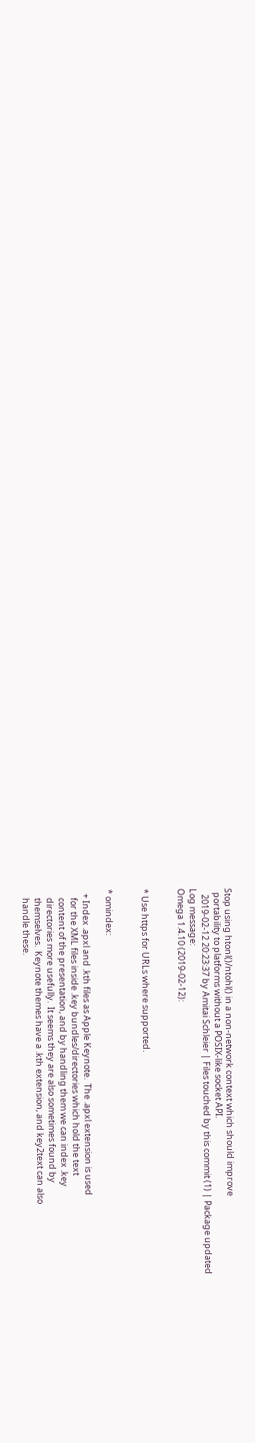Stop using htonl()/ntohl() in a non-network context which should improve
  portability to platforms without a POSIX-like socket API.
   2019-02-12 20:23:37 by Amitai Schleier | Files touched by this commit (1) | Package updated
Log message:
Omega 1.4.10 (2019-02-12):


* Use https for URLs where supported.


* omindex:

  + Index .apxl and .kth files as Apple Keynote.  The .apxl extension is used
    for the XML files inside .key bundles/directories which hold the text
    content of the presentation, and by handling them we can index .key
    directories more usefully.  It seems they are also sometimes found by
    themselves.  Keynote themes have a .kth extension, and key2text can also
    handle these.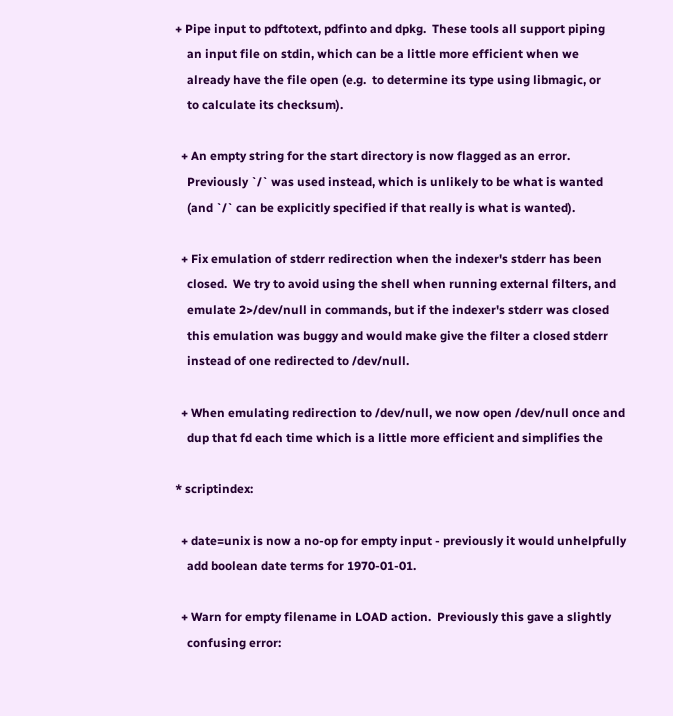+ Pipe input to pdftotext, pdfinto and dpkg.  These tools all support piping
    an input file on stdin, which can be a little more efficient when we
    already have the file open (e.g.  to determine its type using libmagic, or
    to calculate its checksum).

  + An empty string for the start directory is now flagged as an error.
    Previously `/` was used instead, which is unlikely to be what is wanted
    (and `/` can be explicitly specified if that really is what is wanted).

  + Fix emulation of stderr redirection when the indexer's stderr has been
    closed.  We try to avoid using the shell when running external filters, and
    emulate 2>/dev/null in commands, but if the indexer's stderr was closed
    this emulation was buggy and would make give the filter a closed stderr
    instead of one redirected to /dev/null.

  + When emulating redirection to /dev/null, we now open /dev/null once and
    dup that fd each time which is a little more efficient and simplifies the

* scriptindex:

  + date=unix is now a no-op for empty input - previously it would unhelpfully
    add boolean date terms for 1970-01-01.

  + Warn for empty filename in LOAD action.  Previously this gave a slightly
    confusing error: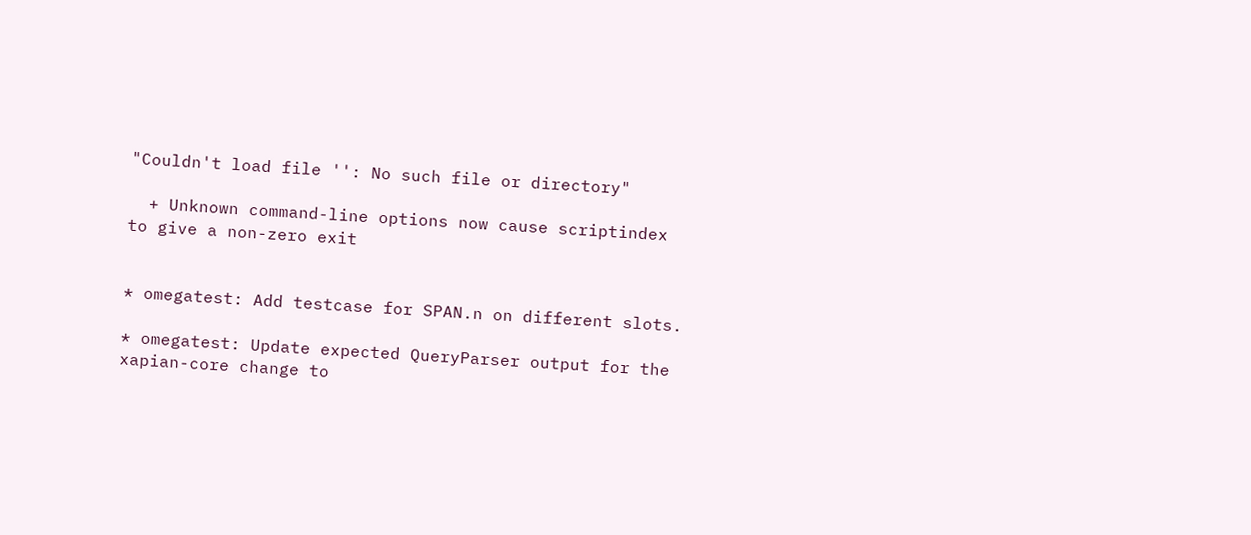"Couldn't load file '': No such file or directory"

  + Unknown command-line options now cause scriptindex to give a non-zero exit


* omegatest: Add testcase for SPAN.n on different slots.

* omegatest: Update expected QueryParser output for the xapian-core change to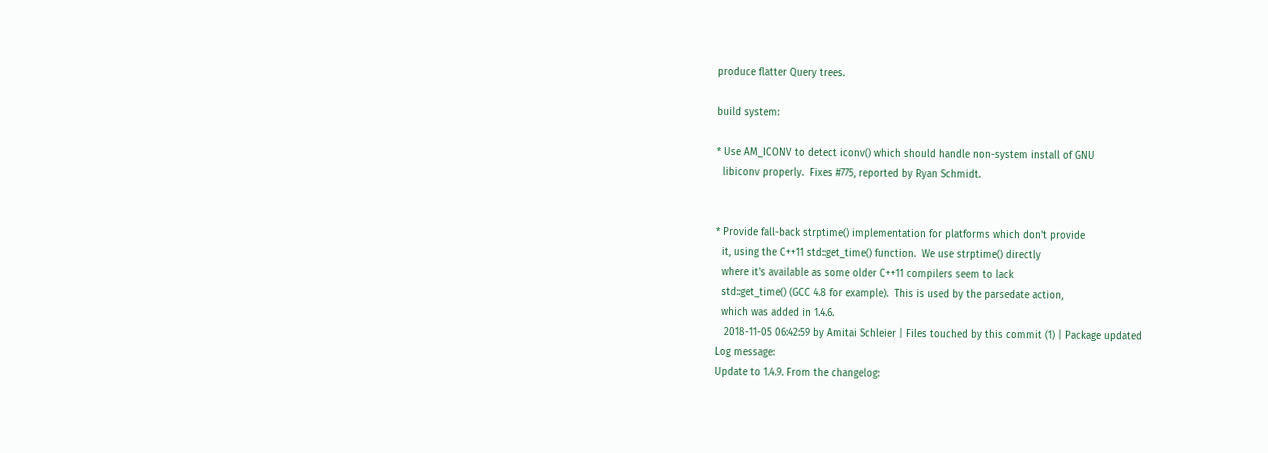produce flatter Query trees.

build system:

* Use AM_ICONV to detect iconv() which should handle non-system install of GNU
  libiconv properly.  Fixes #775, reported by Ryan Schmidt.


* Provide fall-back strptime() implementation for platforms which don't provide
  it, using the C++11 std::get_time() function.  We use strptime() directly
  where it's available as some older C++11 compilers seem to lack
  std::get_time() (GCC 4.8 for example).  This is used by the parsedate action,
  which was added in 1.4.6.
   2018-11-05 06:42:59 by Amitai Schleier | Files touched by this commit (1) | Package updated
Log message:
Update to 1.4.9. From the changelog: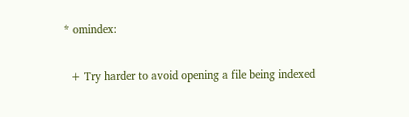* omindex:

  + Try harder to avoid opening a file being indexed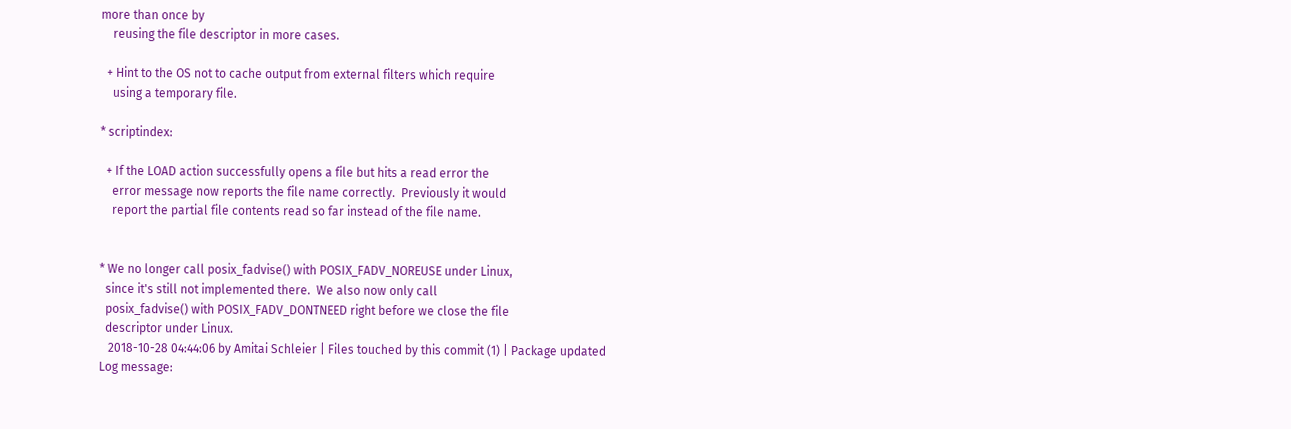more than once by
    reusing the file descriptor in more cases.

  + Hint to the OS not to cache output from external filters which require
    using a temporary file.

* scriptindex:

  + If the LOAD action successfully opens a file but hits a read error the
    error message now reports the file name correctly.  Previously it would
    report the partial file contents read so far instead of the file name.


* We no longer call posix_fadvise() with POSIX_FADV_NOREUSE under Linux,
  since it's still not implemented there.  We also now only call
  posix_fadvise() with POSIX_FADV_DONTNEED right before we close the file
  descriptor under Linux.
   2018-10-28 04:44:06 by Amitai Schleier | Files touched by this commit (1) | Package updated
Log message: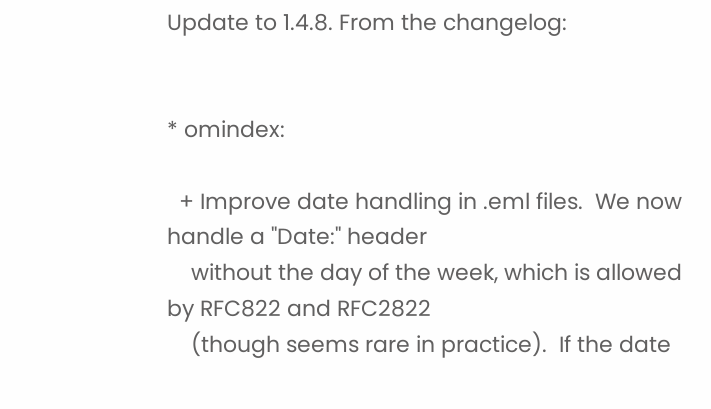Update to 1.4.8. From the changelog:


* omindex:

  + Improve date handling in .eml files.  We now handle a "Date:" header
    without the day of the week, which is allowed by RFC822 and RFC2822
    (though seems rare in practice).  If the date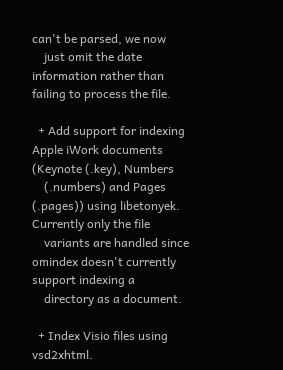can't be parsed, we now
    just omit the date information rather than failing to process the file.

  + Add support for indexing Apple iWork documents (Keynote (.key), Numbers
    (.numbers) and Pages (.pages)) using libetonyek.  Currently only the file
    variants are handled since omindex doesn't currently support indexing a
    directory as a document.

  + Index Visio files using vsd2xhtml.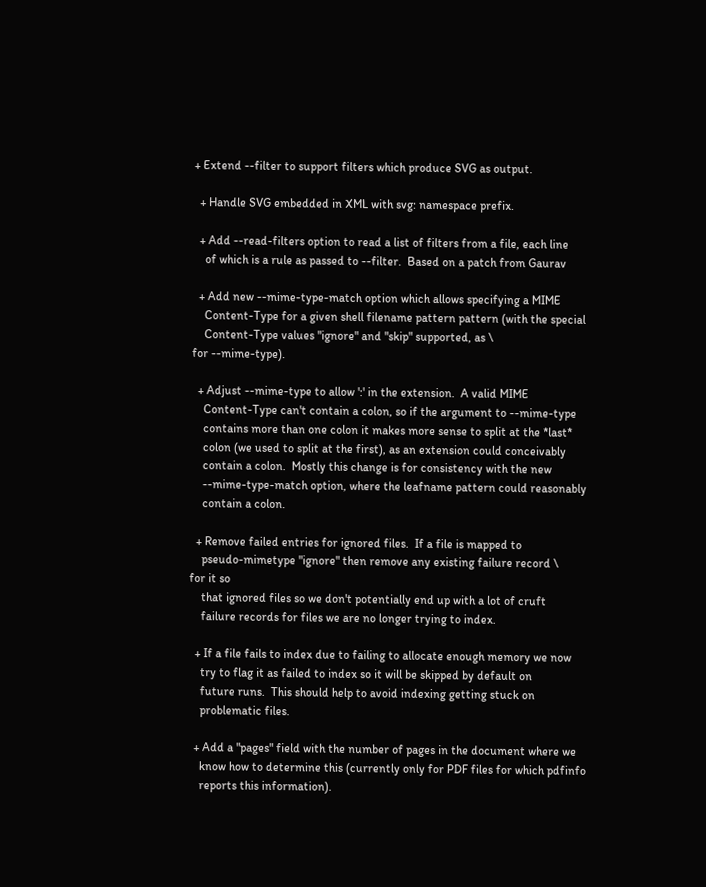+ Extend --filter to support filters which produce SVG as output.

  + Handle SVG embedded in XML with svg: namespace prefix.

  + Add --read-filters option to read a list of filters from a file, each line
    of which is a rule as passed to --filter.  Based on a patch from Gaurav

  + Add new --mime-type-match option which allows specifying a MIME
    Content-Type for a given shell filename pattern pattern (with the special
    Content-Type values "ignore" and "skip" supported, as \
for --mime-type).

  + Adjust --mime-type to allow ':' in the extension.  A valid MIME
    Content-Type can't contain a colon, so if the argument to --mime-type
    contains more than one colon it makes more sense to split at the *last*
    colon (we used to split at the first), as an extension could conceivably
    contain a colon.  Mostly this change is for consistency with the new
    --mime-type-match option, where the leafname pattern could reasonably
    contain a colon.

  + Remove failed entries for ignored files.  If a file is mapped to
    pseudo-mimetype "ignore" then remove any existing failure record \
for it so
    that ignored files so we don't potentially end up with a lot of cruft
    failure records for files we are no longer trying to index.

  + If a file fails to index due to failing to allocate enough memory we now
    try to flag it as failed to index so it will be skipped by default on
    future runs.  This should help to avoid indexing getting stuck on
    problematic files.

  + Add a "pages" field with the number of pages in the document where we
    know how to determine this (currently only for PDF files for which pdfinfo
    reports this information).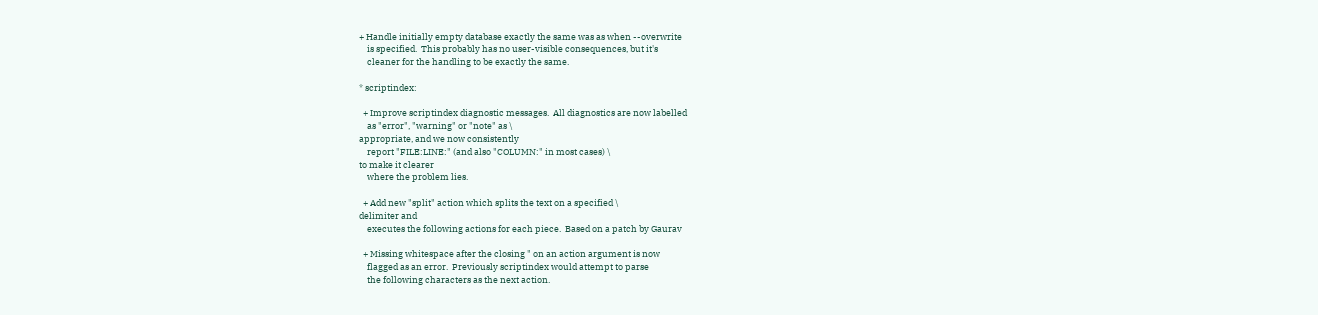+ Handle initially empty database exactly the same was as when --overwrite
    is specified.  This probably has no user-visible consequences, but it's
    cleaner for the handling to be exactly the same.

* scriptindex:

  + Improve scriptindex diagnostic messages.  All diagnostics are now labelled
    as "error", "warning" or "note" as \
appropriate, and we now consistently
    report "FILE:LINE:" (and also "COLUMN:" in most cases) \
to make it clearer
    where the problem lies.

  + Add new "split" action which splits the text on a specified \
delimiter and
    executes the following actions for each piece.  Based on a patch by Gaurav

  + Missing whitespace after the closing " on an action argument is now
    flagged as an error.  Previously scriptindex would attempt to parse
    the following characters as the next action.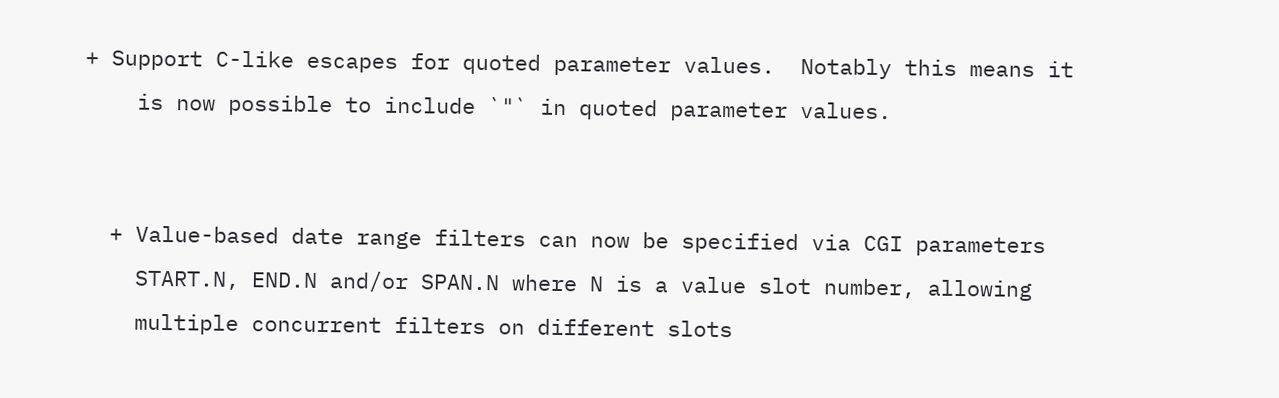+ Support C-like escapes for quoted parameter values.  Notably this means it
    is now possible to include `"` in quoted parameter values.


  + Value-based date range filters can now be specified via CGI parameters
    START.N, END.N and/or SPAN.N where N is a value slot number, allowing
    multiple concurrent filters on different slots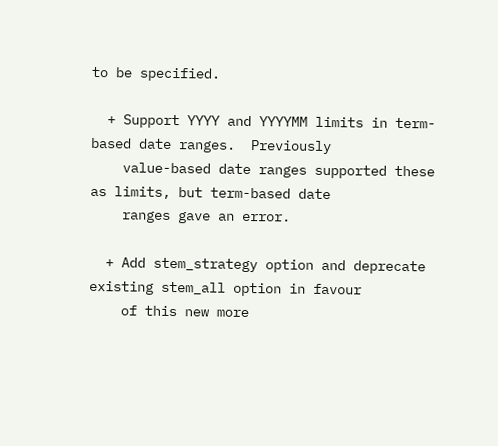to be specified.

  + Support YYYY and YYYYMM limits in term-based date ranges.  Previously
    value-based date ranges supported these as limits, but term-based date
    ranges gave an error.

  + Add stem_strategy option and deprecate existing stem_all option in favour
    of this new more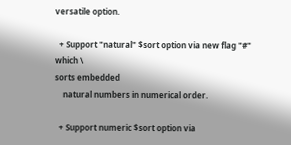versatile option.

  + Support "natural" $sort option via new flag "#" which \
sorts embedded
    natural numbers in numerical order.

  + Support numeric $sort option via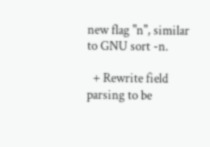new flag "n", similar to GNU sort -n.

  + Rewrite field parsing to be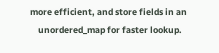more efficient, and store fields in an
    unordered_map for faster lookup.